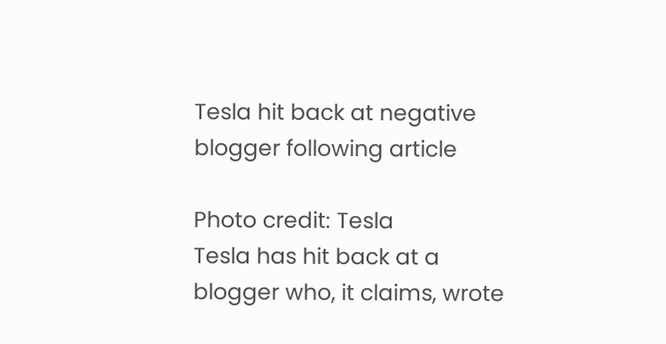Tesla hit back at negative blogger following article

Photo credit: Tesla
Tesla has hit back at a blogger who, it claims, wrote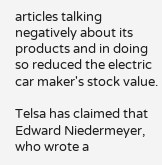articles talking negatively about its products and in doing so reduced the electric car maker's stock value.

Telsa has claimed that Edward Niedermeyer, who wrote a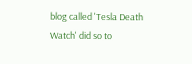blog called 'Tesla Death Watch' did so to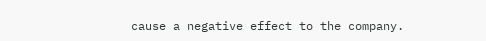cause a negative effect to the company.